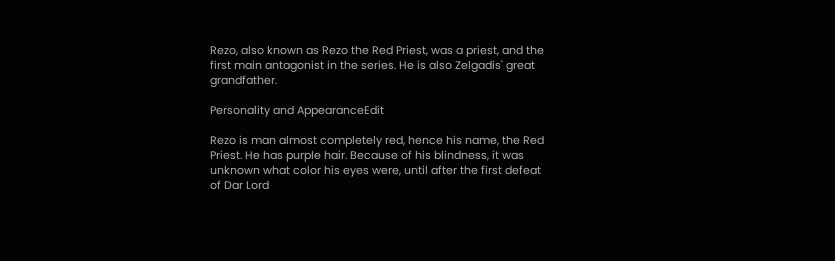Rezo, also known as Rezo the Red Priest, was a priest, and the first main antagonist in the series. He is also Zelgadis' great grandfather.

Personality and AppearanceEdit

Rezo is man almost completely red, hence his name, the Red Priest. He has purple hair. Because of his blindness, it was unknown what color his eyes were, until after the first defeat of Dar Lord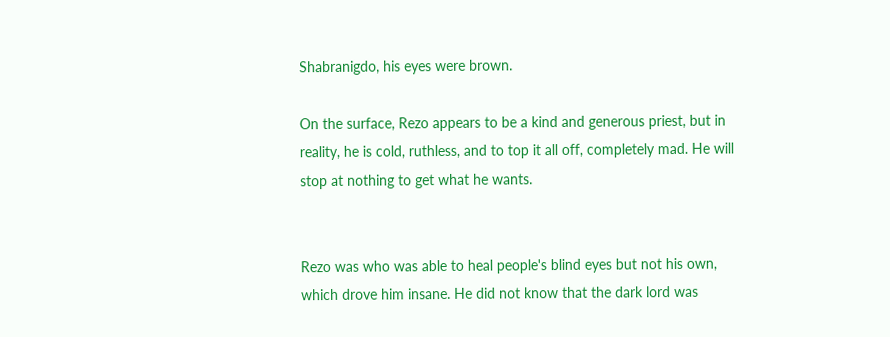Shabranigdo, his eyes were brown.

On the surface, Rezo appears to be a kind and generous priest, but in reality, he is cold, ruthless, and to top it all off, completely mad. He will stop at nothing to get what he wants.


Rezo was who was able to heal people's blind eyes but not his own, which drove him insane. He did not know that the dark lord was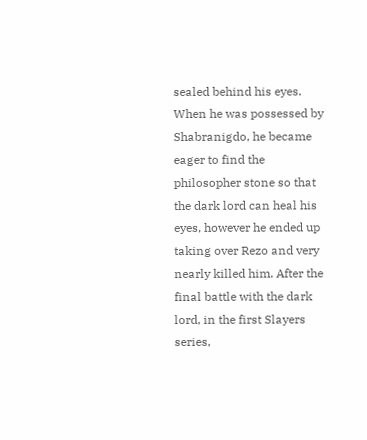sealed behind his eyes. When he was possessed by Shabranigdo, he became eager to find the philosopher stone so that the dark lord can heal his eyes, however he ended up taking over Rezo and very nearly killed him. After the final battle with the dark lord, in the first Slayers series,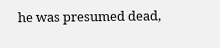he was presumed dead,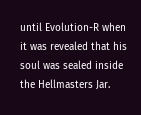until Evolution-R when it was revealed that his soul was sealed inside the Hellmasters Jar.